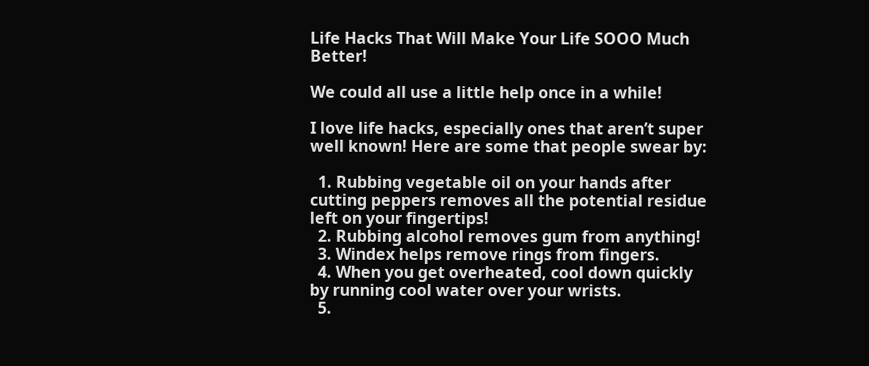Life Hacks That Will Make Your Life SOOO Much Better!

We could all use a little help once in a while!

I love life hacks, especially ones that aren’t super well known! Here are some that people swear by:

  1. Rubbing vegetable oil on your hands after cutting peppers removes all the potential residue left on your fingertips!
  2. Rubbing alcohol removes gum from anything!
  3. Windex helps remove rings from fingers.
  4. When you get overheated, cool down quickly by running cool water over your wrists.
  5.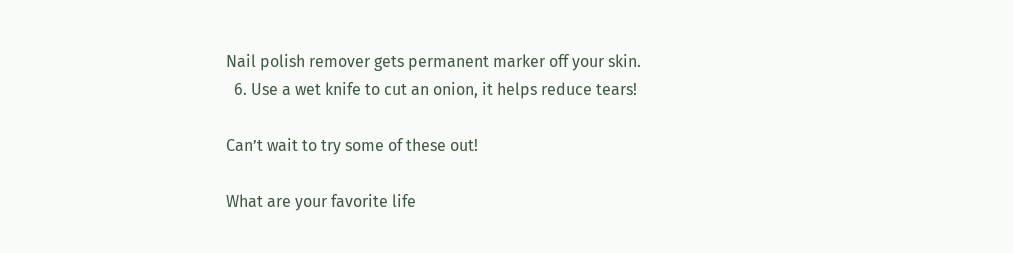Nail polish remover gets permanent marker off your skin.
  6. Use a wet knife to cut an onion, it helps reduce tears!

Can’t wait to try some of these out!

What are your favorite life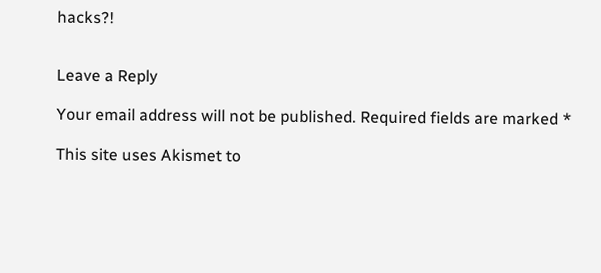hacks?!


Leave a Reply

Your email address will not be published. Required fields are marked *

This site uses Akismet to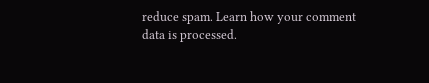reduce spam. Learn how your comment data is processed.